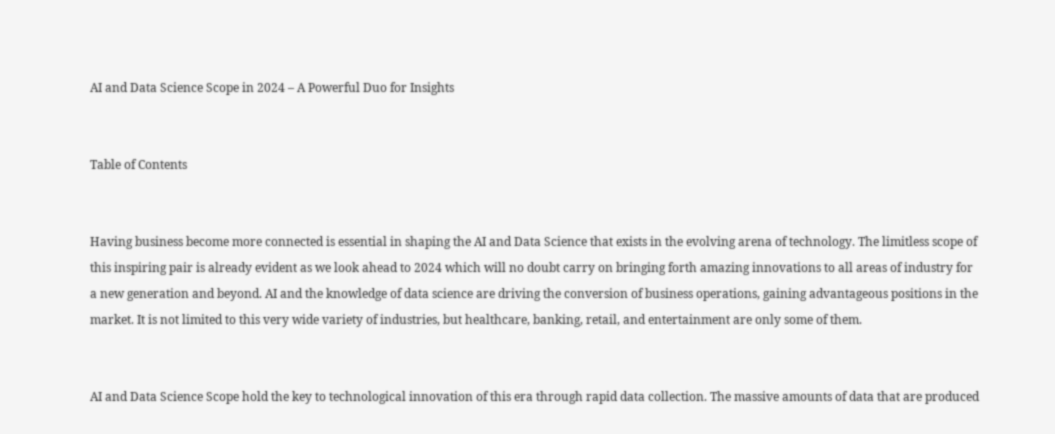AI and Data Science Scope in 2024 – A Powerful Duo for Insights


Table of Contents


Having business become more connected is essential in shaping the AI and Data Science that exists in the evolving arena of technology. The limitless scope of this inspiring pair is already evident as we look ahead to 2024 which will no doubt carry on bringing forth amazing innovations to all areas of industry for a new generation and beyond. AI and the knowledge of data science are driving the conversion of business operations, gaining advantageous positions in the market. It is not limited to this very wide variety of industries, but healthcare, banking, retail, and entertainment are only some of them.


AI and Data Science Scope hold the key to technological innovation of this era through rapid data collection. The massive amounts of data that are produced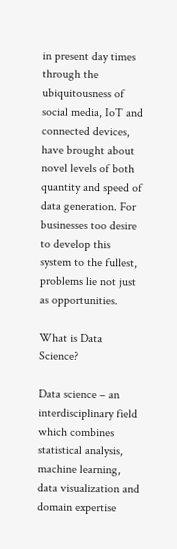in present day times through the ubiquitousness of social media, IoT and connected devices, have brought about novel levels of both quantity and speed of data generation. For businesses too desire to develop this system to the fullest, problems lie not just as opportunities.

What is Data Science?

Data science – an interdisciplinary field which combines statistical analysis, machine learning, data visualization and domain expertise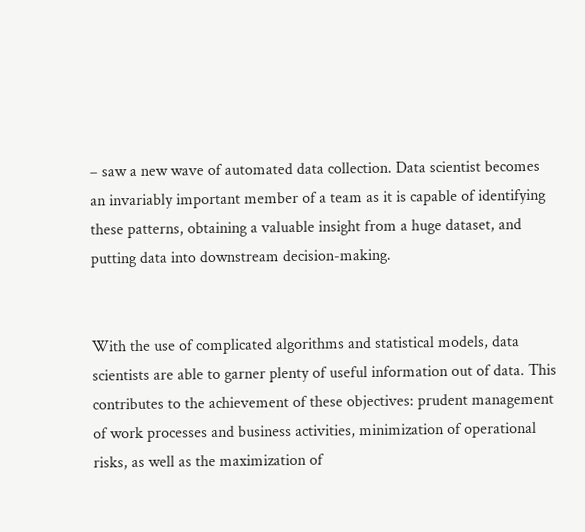– saw a new wave of automated data collection. Data scientist becomes an invariably important member of a team as it is capable of identifying these patterns, obtaining a valuable insight from a huge dataset, and putting data into downstream decision-making.


With the use of complicated algorithms and statistical models, data scientists are able to garner plenty of useful information out of data. This contributes to the achievement of these objectives: prudent management of work processes and business activities, minimization of operational risks, as well as the maximization of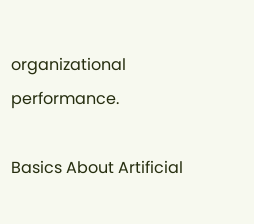organizational performance.

Basics About Artificial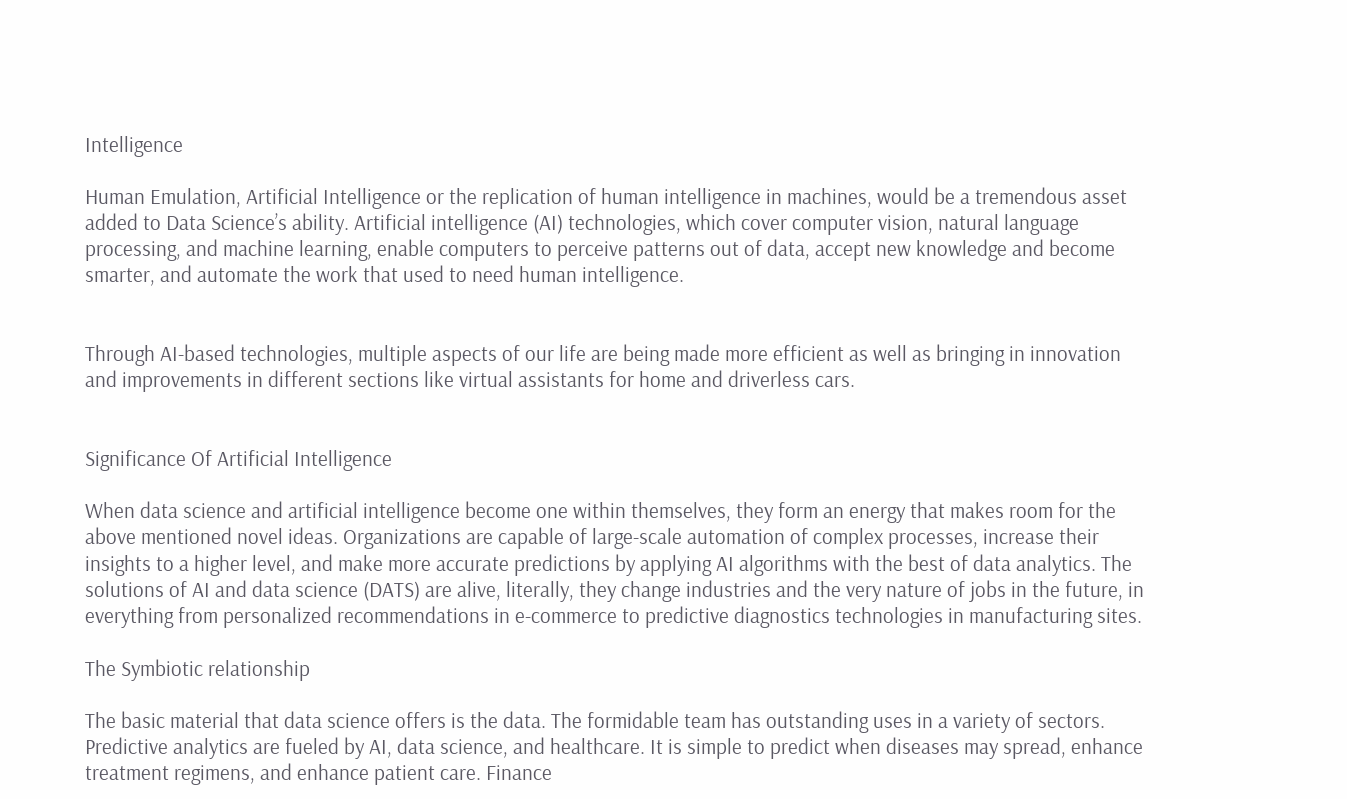Intelligence

Human Emulation, Artificial Intelligence or the replication of human intelligence in machines, would be a tremendous asset added to Data Science’s ability. Artificial intelligence (AI) technologies, which cover computer vision, natural language processing, and machine learning, enable computers to perceive patterns out of data, accept new knowledge and become smarter, and automate the work that used to need human intelligence.


Through AI-based technologies, multiple aspects of our life are being made more efficient as well as bringing in innovation and improvements in different sections like virtual assistants for home and driverless cars.


Significance Of Artificial Intelligence

When data science and artificial intelligence become one within themselves, they form an energy that makes room for the above mentioned novel ideas. Organizations are capable of large-scale automation of complex processes, increase their insights to a higher level, and make more accurate predictions by applying AI algorithms with the best of data analytics. The solutions of AI and data science (DATS) are alive, literally, they change industries and the very nature of jobs in the future, in everything from personalized recommendations in e-commerce to predictive diagnostics technologies in manufacturing sites.

The Symbiotic relationship

The basic material that data science offers is the data. The formidable team has outstanding uses in a variety of sectors. Predictive analytics are fueled by AI, data science, and healthcare. It is simple to predict when diseases may spread, enhance treatment regimens, and enhance patient care. Finance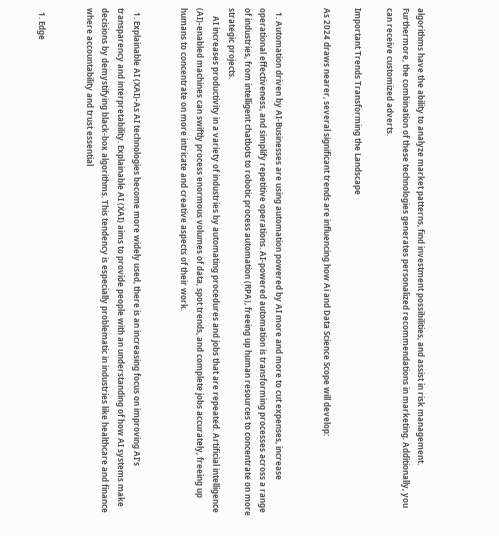algorithms have the ability to analyze market patterns, find investment possibilities, and assist in risk management. Furthermore, the combination of these technologies generates personalized recommendations in marketing. Additionally, you can receive customized adverts.

Important Trends Transforming the Landscape

As 2024 draws nearer, several significant trends are influencing how Ai and Data Science Scope will develop:


  1. Automation driven by AI-Businesses are using automation powered by AI more and more to cut expenses, increase operational effectiveness, and simplify repetitive operations. AI-powered automation is transforming processes across a range of industries, from intelligent chatbots to robotic process automation (RPA), freeing up human resources to concentrate on more strategic projects.
    AI increases productivity in a variety of industries by automating procedures and jobs that are repeated. Artificial intelligence (AI)-enabled machines can swiftly process enormous volumes of data, spot trends, and complete jobs accurately, freeing up humans to concentrate on more intricate and creative aspects of their work.


  1. Explainable AI (XAI)-As AI technologies become more widely used, there is an increasing focus on improving AI’s transparency and interpretability. Explainable AI (XAI) aims to provide people with an understanding of how AI systems make decisions by demystifying black-box algorithms. This tendency is especially problematic in industries like healthcare and finance where accountability and trust essential


  1. Edge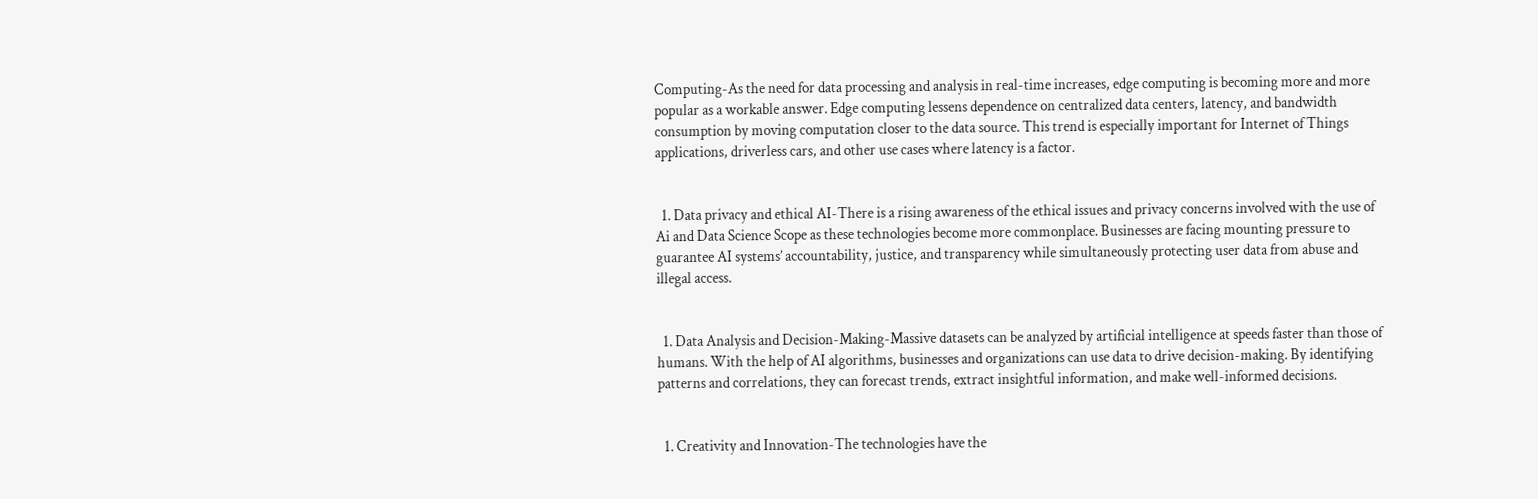Computing-As the need for data processing and analysis in real-time increases, edge computing is becoming more and more popular as a workable answer. Edge computing lessens dependence on centralized data centers, latency, and bandwidth consumption by moving computation closer to the data source. This trend is especially important for Internet of Things applications, driverless cars, and other use cases where latency is a factor.


  1. Data privacy and ethical AI-There is a rising awareness of the ethical issues and privacy concerns involved with the use of Ai and Data Science Scope as these technologies become more commonplace. Businesses are facing mounting pressure to guarantee AI systems’ accountability, justice, and transparency while simultaneously protecting user data from abuse and illegal access.


  1. Data Analysis and Decision-Making-Massive datasets can be analyzed by artificial intelligence at speeds faster than those of humans. With the help of AI algorithms, businesses and organizations can use data to drive decision-making. By identifying patterns and correlations, they can forecast trends, extract insightful information, and make well-informed decisions.


  1. Creativity and Innovation-The technologies have the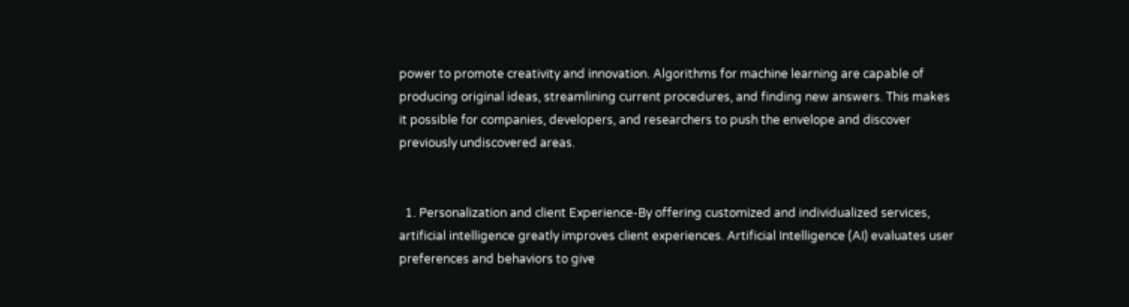power to promote creativity and innovation. Algorithms for machine learning are capable of producing original ideas, streamlining current procedures, and finding new answers. This makes it possible for companies, developers, and researchers to push the envelope and discover previously undiscovered areas.


  1. Personalization and client Experience-By offering customized and individualized services, artificial intelligence greatly improves client experiences. Artificial Intelligence (AI) evaluates user preferences and behaviors to give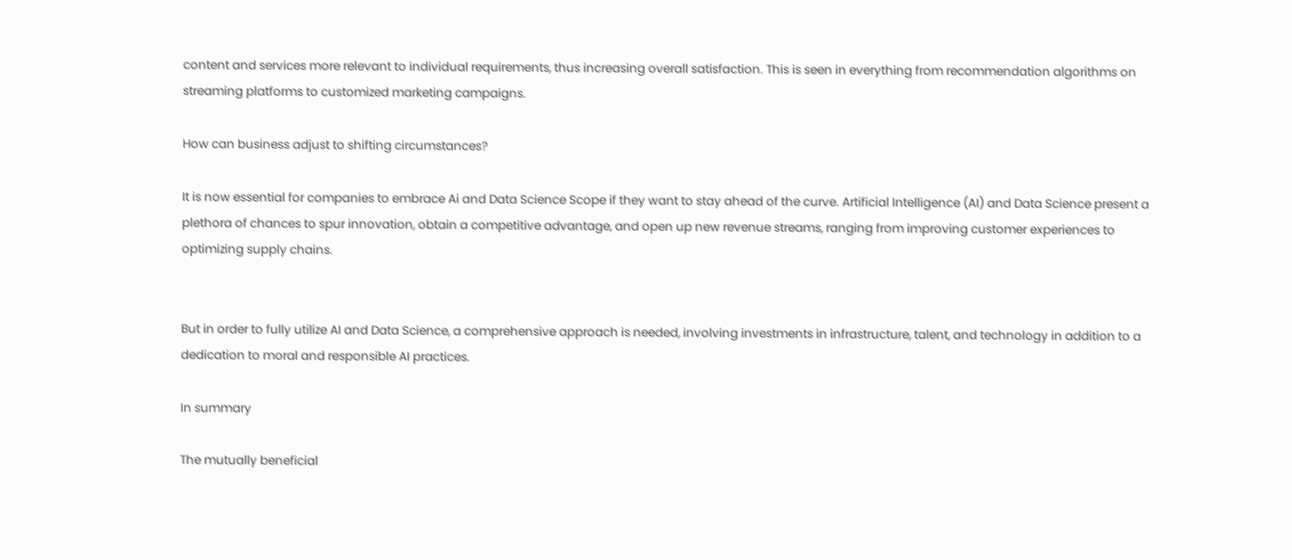content and services more relevant to individual requirements, thus increasing overall satisfaction. This is seen in everything from recommendation algorithms on streaming platforms to customized marketing campaigns.

How can business adjust to shifting circumstances?

It is now essential for companies to embrace Ai and Data Science Scope if they want to stay ahead of the curve. Artificial Intelligence (AI) and Data Science present a plethora of chances to spur innovation, obtain a competitive advantage, and open up new revenue streams, ranging from improving customer experiences to optimizing supply chains.


But in order to fully utilize AI and Data Science, a comprehensive approach is needed, involving investments in infrastructure, talent, and technology in addition to a dedication to moral and responsible AI practices.

In summary

The mutually beneficial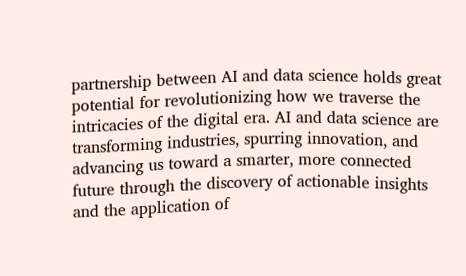partnership between AI and data science holds great potential for revolutionizing how we traverse the intricacies of the digital era. AI and data science are transforming industries, spurring innovation, and advancing us toward a smarter, more connected future through the discovery of actionable insights and the application of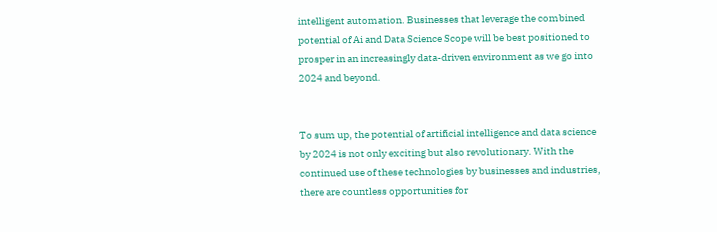intelligent automation. Businesses that leverage the combined potential of Ai and Data Science Scope will be best positioned to prosper in an increasingly data-driven environment as we go into 2024 and beyond.


To sum up, the potential of artificial intelligence and data science by 2024 is not only exciting but also revolutionary. With the continued use of these technologies by businesses and industries, there are countless opportunities for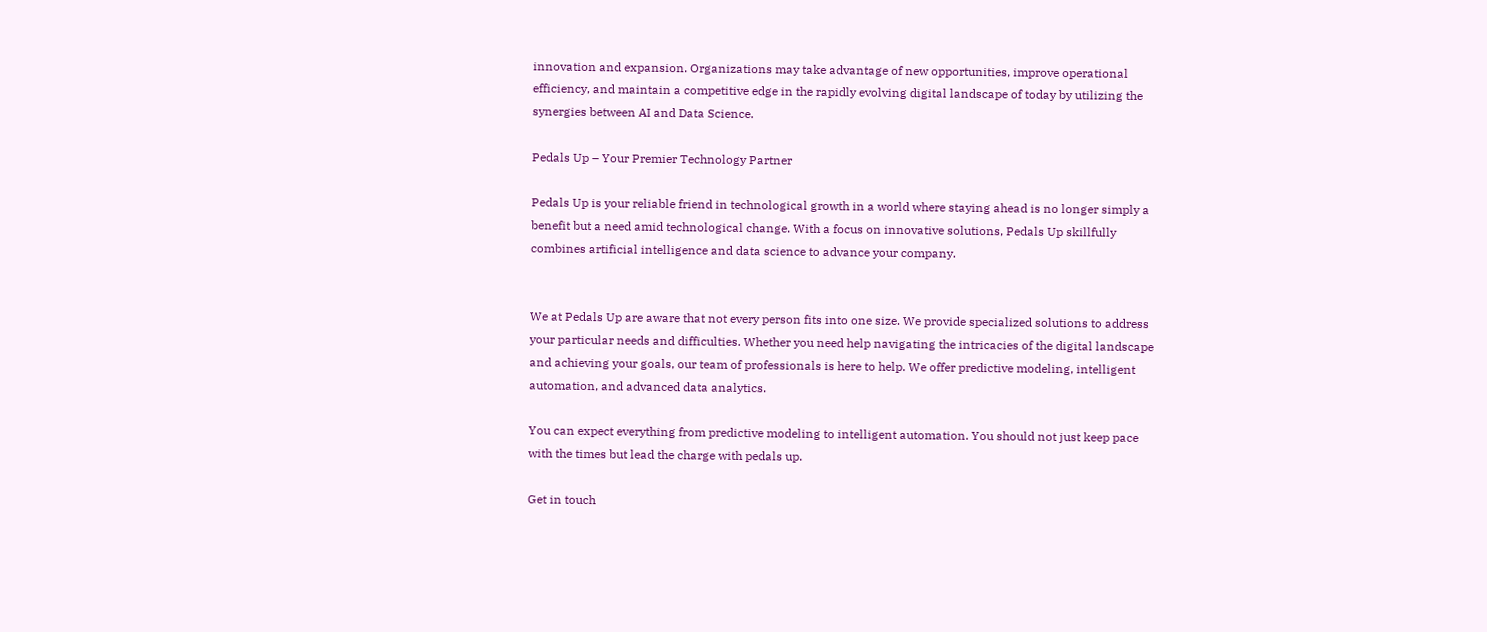innovation and expansion. Organizations may take advantage of new opportunities, improve operational efficiency, and maintain a competitive edge in the rapidly evolving digital landscape of today by utilizing the synergies between AI and Data Science.

Pedals Up – Your Premier Technology Partner

Pedals Up is your reliable friend in technological growth in a world where staying ahead is no longer simply a benefit but a need amid technological change. With a focus on innovative solutions, Pedals Up skillfully combines artificial intelligence and data science to advance your company.


We at Pedals Up are aware that not every person fits into one size. We provide specialized solutions to address your particular needs and difficulties. Whether you need help navigating the intricacies of the digital landscape and achieving your goals, our team of professionals is here to help. We offer predictive modeling, intelligent automation, and advanced data analytics.

You can expect everything from predictive modeling to intelligent automation. You should not just keep pace with the times but lead the charge with pedals up.

Get in touch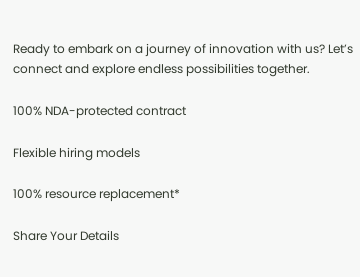Ready to embark on a journey of innovation with us? Let’s connect and explore endless possibilities together.

100% NDA-protected contract

Flexible hiring models

100% resource replacement*

Share Your Details